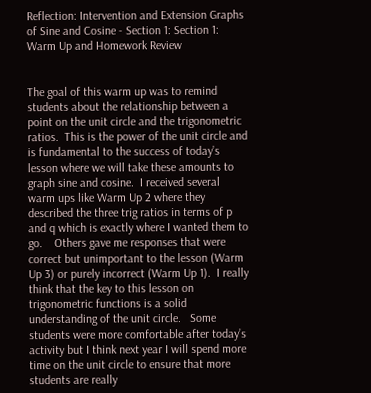Reflection: Intervention and Extension Graphs of Sine and Cosine - Section 1: Section 1: Warm Up and Homework Review


The goal of this warm up was to remind students about the relationship between a point on the unit circle and the trigonometric ratios.  This is the power of the unit circle and is fundamental to the success of today’s lesson where we will take these amounts to graph sine and cosine.  I received several warm ups like Warm Up 2 where they described the three trig ratios in terms of p and q which is exactly where I wanted them to go.    Others gave me responses that were correct but unimportant to the lesson (Warm Up 3) or purely incorrect (Warm Up 1).  I really think that the key to this lesson on trigonometric functions is a solid understanding of the unit circle.   Some students were more comfortable after today’s activity but I think next year I will spend more time on the unit circle to ensure that more students are really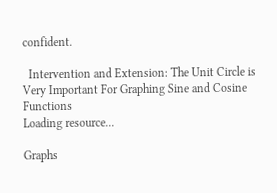confident.

  Intervention and Extension: The Unit Circle is Very Important For Graphing Sine and Cosine Functions
Loading resource...

Graphs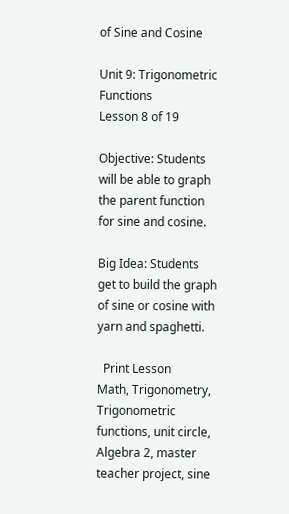of Sine and Cosine

Unit 9: Trigonometric Functions
Lesson 8 of 19

Objective: Students will be able to graph the parent function for sine and cosine.

Big Idea: Students get to build the graph of sine or cosine with yarn and spaghetti.

  Print Lesson
Math, Trigonometry, Trigonometric functions, unit circle, Algebra 2, master teacher project, sine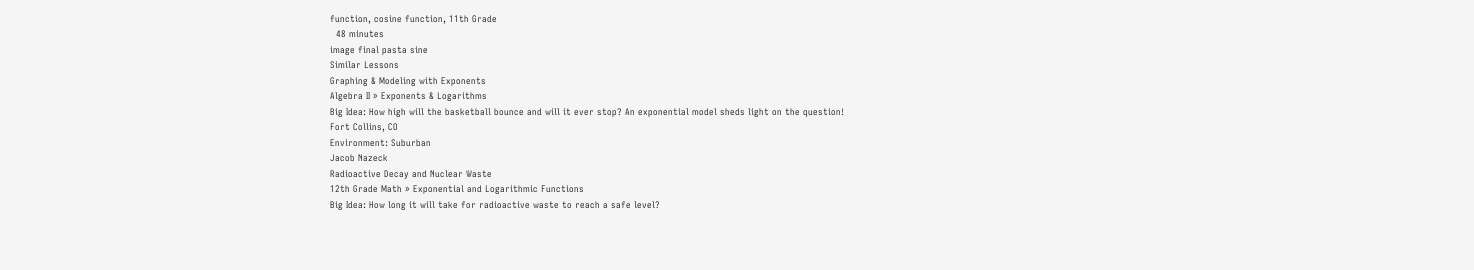function, cosine function, 11th Grade
  48 minutes
image final pasta sine
Similar Lessons
Graphing & Modeling with Exponents
Algebra II » Exponents & Logarithms
Big Idea: How high will the basketball bounce and will it ever stop? An exponential model sheds light on the question!
Fort Collins, CO
Environment: Suburban
Jacob Nazeck
Radioactive Decay and Nuclear Waste
12th Grade Math » Exponential and Logarithmic Functions
Big Idea: How long it will take for radioactive waste to reach a safe level?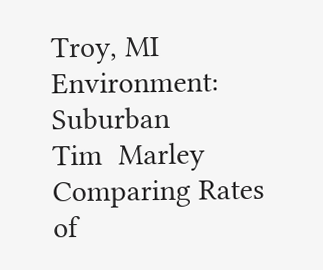Troy, MI
Environment: Suburban
Tim  Marley
Comparing Rates of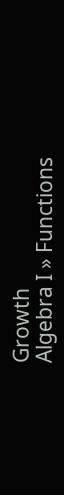Growth
Algebra I » Functions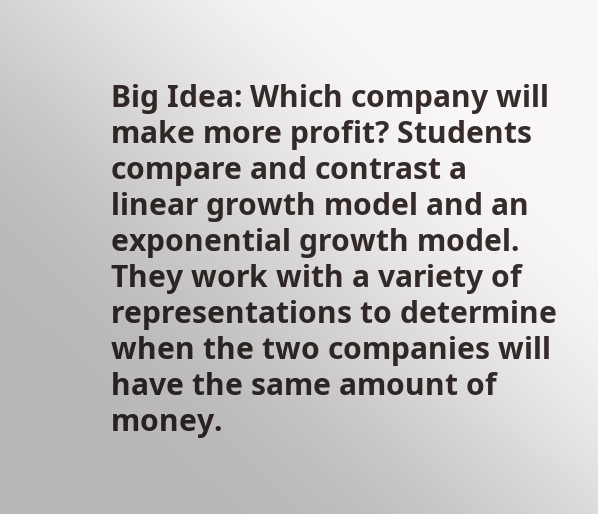Big Idea: Which company will make more profit? Students compare and contrast a linear growth model and an exponential growth model. They work with a variety of representations to determine when the two companies will have the same amount of money.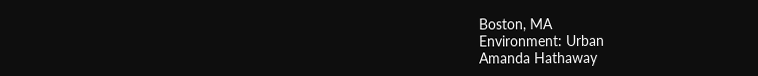Boston, MA
Environment: Urban
Amanda Hathaway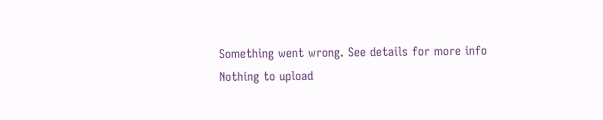Something went wrong. See details for more info
Nothing to upload